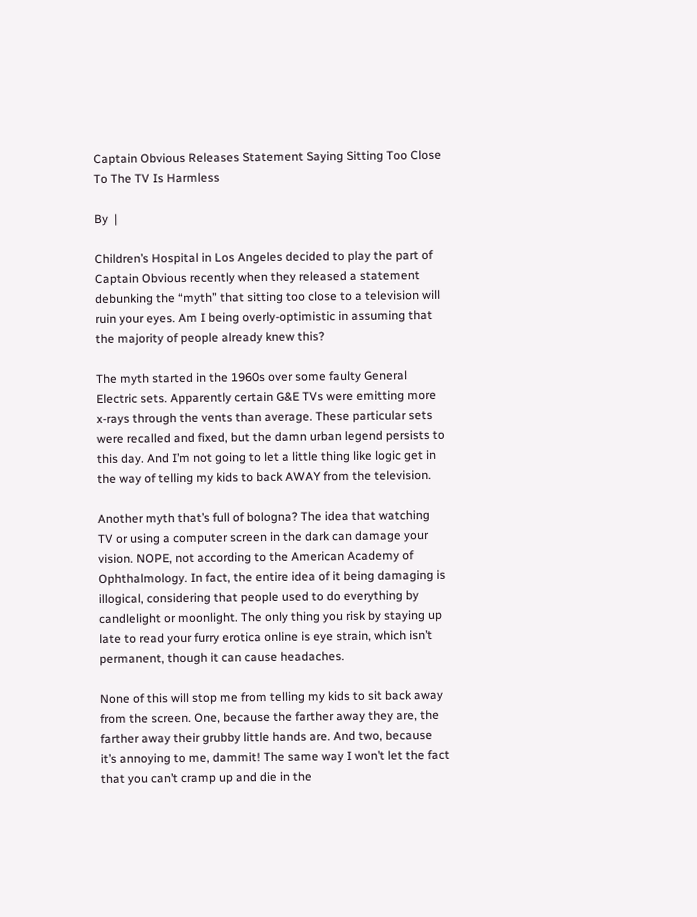Captain Obvious Releases Statement Saying Sitting Too Close To The TV Is Harmless

By  |

Children’s Hospital in Los Angeles decided to play the part of Captain Obvious recently when they released a statement debunking the “myth” that sitting too close to a television will ruin your eyes. Am I being overly-optimistic in assuming that the majority of people already knew this?

The myth started in the 1960s over some faulty General Electric sets. Apparently certain G&E TVs were emitting more x-rays through the vents than average. These particular sets were recalled and fixed, but the damn urban legend persists to this day. And I’m not going to let a little thing like logic get in the way of telling my kids to back AWAY from the television.

Another myth that’s full of bologna? The idea that watching TV or using a computer screen in the dark can damage your vision. NOPE, not according to the American Academy of Ophthalmology. In fact, the entire idea of it being damaging is illogical, considering that people used to do everything by candlelight or moonlight. The only thing you risk by staying up late to read your furry erotica online is eye strain, which isn’t permanent, though it can cause headaches.

None of this will stop me from telling my kids to sit back away from the screen. One, because the farther away they are, the farther away their grubby little hands are. And two, because it’s annoying to me, dammit! The same way I won’t let the fact that you can’t cramp up and die in the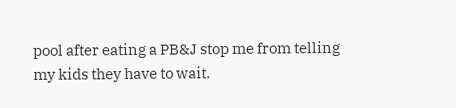pool after eating a PB&J stop me from telling my kids they have to wait.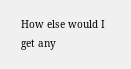How else would I get any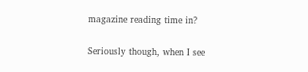magazine reading time in?

Seriously though, when I see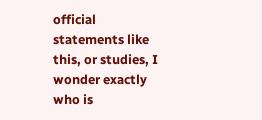official statements like this, or studies, I wonder exactly who is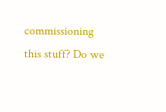commissioning this stuff? Do we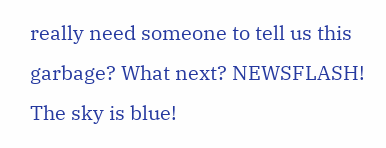really need someone to tell us this garbage? What next? NEWSFLASH! The sky is blue!